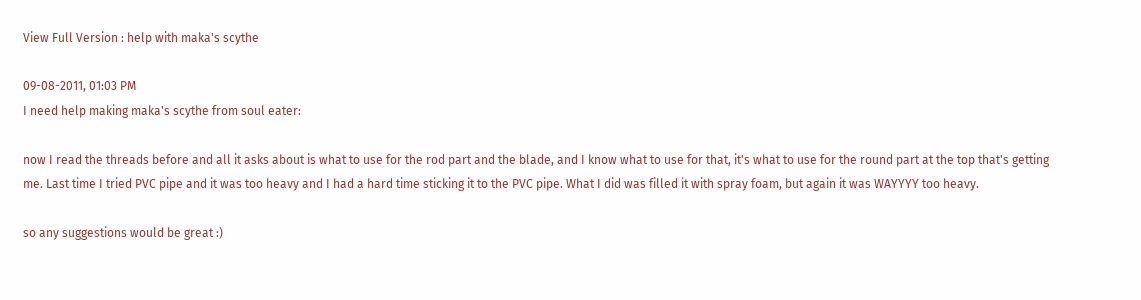View Full Version : help with maka's scythe

09-08-2011, 01:03 PM
I need help making maka's scythe from soul eater:

now I read the threads before and all it asks about is what to use for the rod part and the blade, and I know what to use for that, it's what to use for the round part at the top that's getting me. Last time I tried PVC pipe and it was too heavy and I had a hard time sticking it to the PVC pipe. What I did was filled it with spray foam, but again it was WAYYYY too heavy.

so any suggestions would be great :)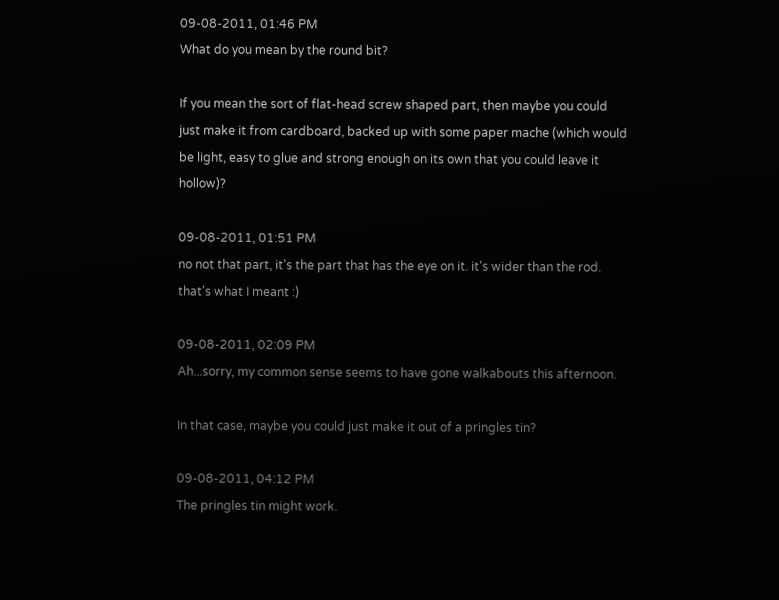09-08-2011, 01:46 PM
What do you mean by the round bit?

If you mean the sort of flat-head screw shaped part, then maybe you could just make it from cardboard, backed up with some paper mache (which would be light, easy to glue and strong enough on its own that you could leave it hollow)?

09-08-2011, 01:51 PM
no not that part, it's the part that has the eye on it. it's wider than the rod. that's what I meant :)

09-08-2011, 02:09 PM
Ah...sorry, my common sense seems to have gone walkabouts this afternoon.

In that case, maybe you could just make it out of a pringles tin?

09-08-2011, 04:12 PM
The pringles tin might work.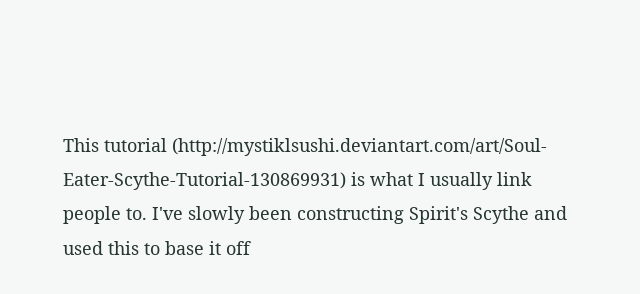This tutorial (http://mystiklsushi.deviantart.com/art/Soul-Eater-Scythe-Tutorial-130869931) is what I usually link people to. I've slowly been constructing Spirit's Scythe and used this to base it off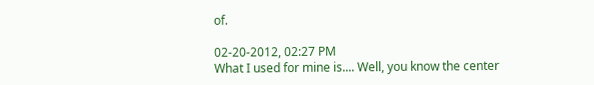of.

02-20-2012, 02:27 PM
What I used for mine is.... Well, you know the center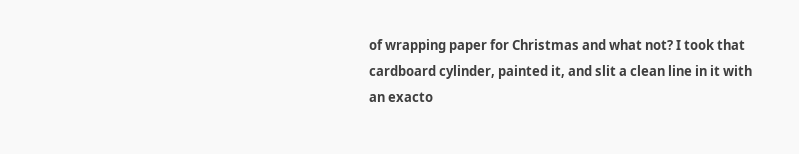of wrapping paper for Christmas and what not? I took that cardboard cylinder, painted it, and slit a clean line in it with an exacto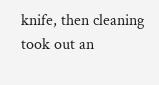knife, then cleaning took out an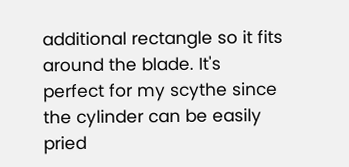additional rectangle so it fits around the blade. It's perfect for my scythe since the cylinder can be easily pried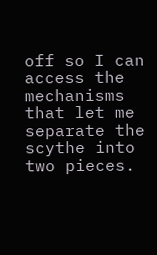off so I can access the mechanisms that let me separate the scythe into two pieces.